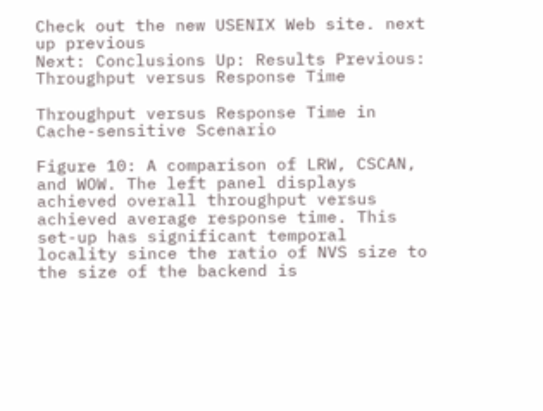Check out the new USENIX Web site. next up previous
Next: Conclusions Up: Results Previous: Throughput versus Response Time

Throughput versus Response Time in Cache-sensitive Scenario

Figure 10: A comparison of LRW, CSCAN, and WOW. The left panel displays achieved overall throughput versus achieved average response time. This set-up has significant temporal locality since the ratio of NVS size to the size of the backend is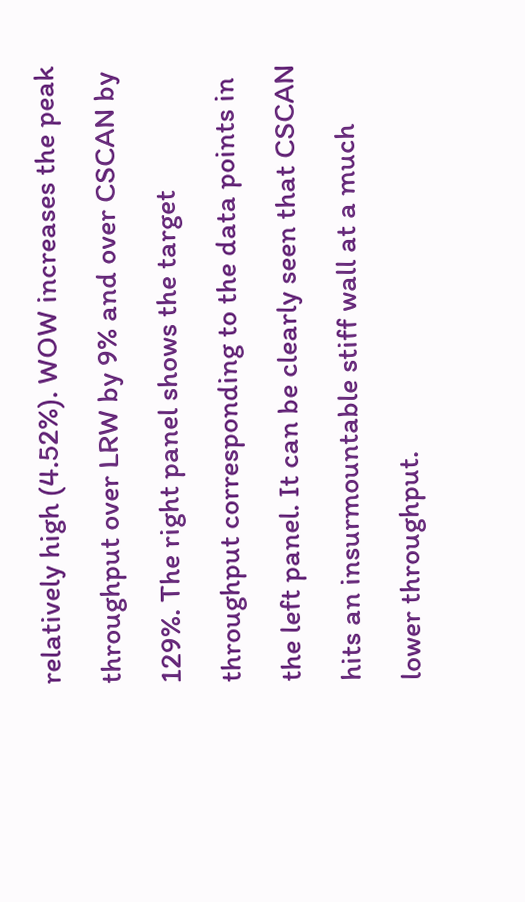relatively high (4.52%). WOW increases the peak throughput over LRW by 9% and over CSCAN by 129%. The right panel shows the target throughput corresponding to the data points in the left panel. It can be clearly seen that CSCAN hits an insurmountable stiff wall at a much lower throughput.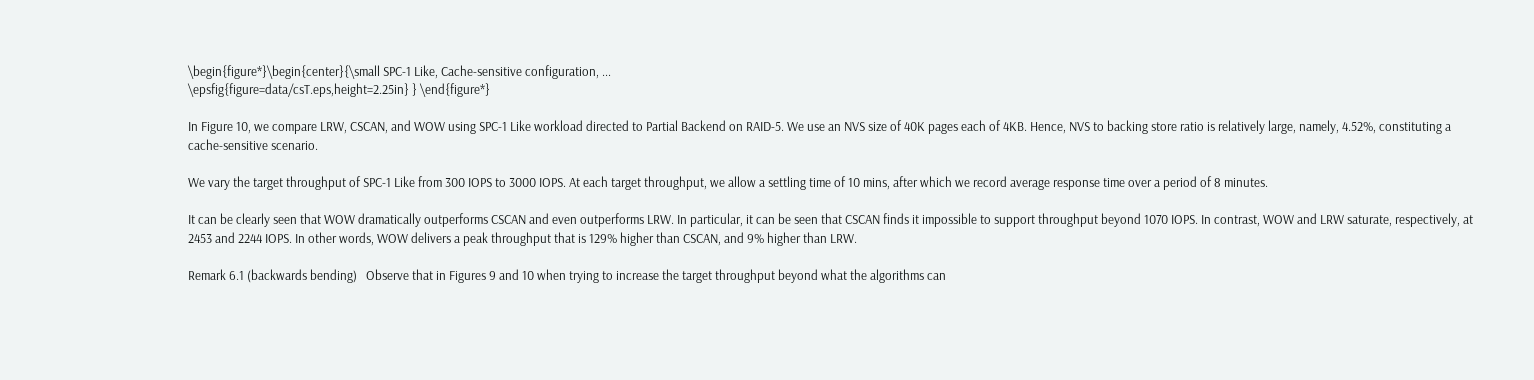\begin{figure*}\begin{center}{\small SPC-1 Like, Cache-sensitive configuration, ...
\epsfig{figure=data/csT.eps,height=2.25in} } \end{figure*}

In Figure 10, we compare LRW, CSCAN, and WOW using SPC-1 Like workload directed to Partial Backend on RAID-5. We use an NVS size of 40K pages each of 4KB. Hence, NVS to backing store ratio is relatively large, namely, 4.52%, constituting a cache-sensitive scenario.

We vary the target throughput of SPC-1 Like from 300 IOPS to 3000 IOPS. At each target throughput, we allow a settling time of 10 mins, after which we record average response time over a period of 8 minutes.

It can be clearly seen that WOW dramatically outperforms CSCAN and even outperforms LRW. In particular, it can be seen that CSCAN finds it impossible to support throughput beyond 1070 IOPS. In contrast, WOW and LRW saturate, respectively, at 2453 and 2244 IOPS. In other words, WOW delivers a peak throughput that is 129% higher than CSCAN, and 9% higher than LRW.

Remark 6.1 (backwards bending)   Observe that in Figures 9 and 10 when trying to increase the target throughput beyond what the algorithms can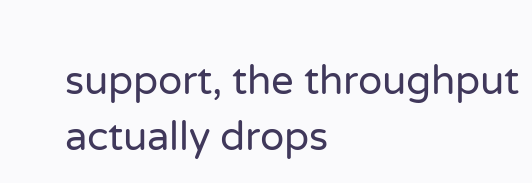support, the throughput actually drops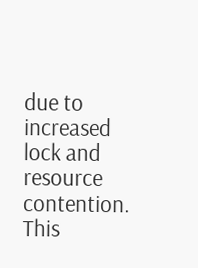due to increased lock and resource contention. This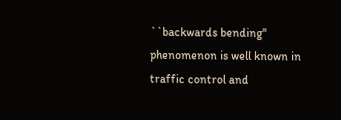``backwards bending'' phenomenon is well known in traffic control and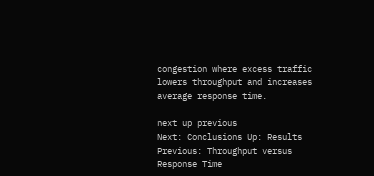congestion where excess traffic lowers throughput and increases average response time.

next up previous
Next: Conclusions Up: Results Previous: Throughput versus Response Time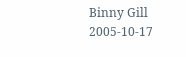Binny Gill 2005-10-17